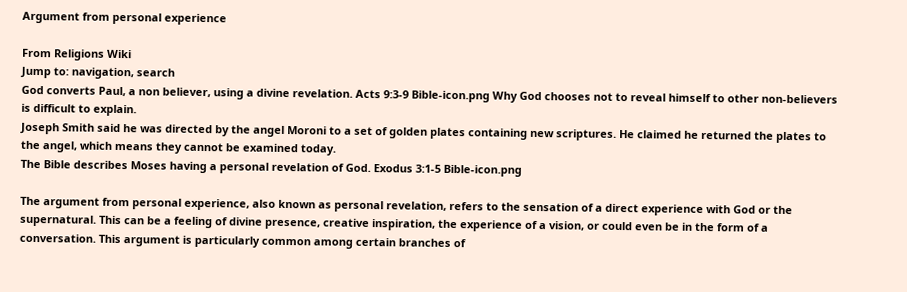Argument from personal experience

From Religions Wiki
Jump to: navigation, search
God converts Paul, a non believer, using a divine revelation. Acts 9:3-9 Bible-icon.png Why God chooses not to reveal himself to other non-believers is difficult to explain.
Joseph Smith said he was directed by the angel Moroni to a set of golden plates containing new scriptures. He claimed he returned the plates to the angel, which means they cannot be examined today.
The Bible describes Moses having a personal revelation of God. Exodus 3:1-5 Bible-icon.png

The argument from personal experience, also known as personal revelation, refers to the sensation of a direct experience with God or the supernatural. This can be a feeling of divine presence, creative inspiration, the experience of a vision, or could even be in the form of a conversation. This argument is particularly common among certain branches of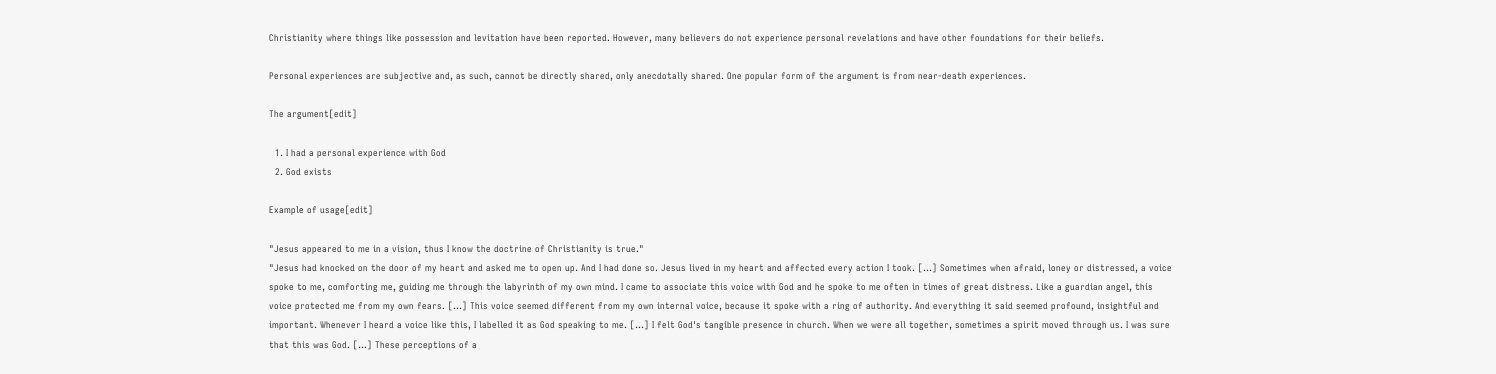Christianity where things like possession and levitation have been reported. However, many believers do not experience personal revelations and have other foundations for their beliefs.

Personal experiences are subjective and, as such, cannot be directly shared, only anecdotally shared. One popular form of the argument is from near-death experiences.

The argument[edit]

  1. I had a personal experience with God
  2. God exists

Example of usage[edit]

"Jesus appeared to me in a vision, thus I know the doctrine of Christianity is true."
"Jesus had knocked on the door of my heart and asked me to open up. And I had done so. Jesus lived in my heart and affected every action I took. [...] Sometimes when afraid, loney or distressed, a voice spoke to me, comforting me, guiding me through the labyrinth of my own mind. I came to associate this voice with God and he spoke to me often in times of great distress. Like a guardian angel, this voice protected me from my own fears. [...] This voice seemed different from my own internal voice, because it spoke with a ring of authority. And everything it said seemed profound, insightful and important. Whenever I heard a voice like this, I labelled it as God speaking to me. [...] I felt God's tangible presence in church. When we were all together, sometimes a spirit moved through us. I was sure that this was God. [...] These perceptions of a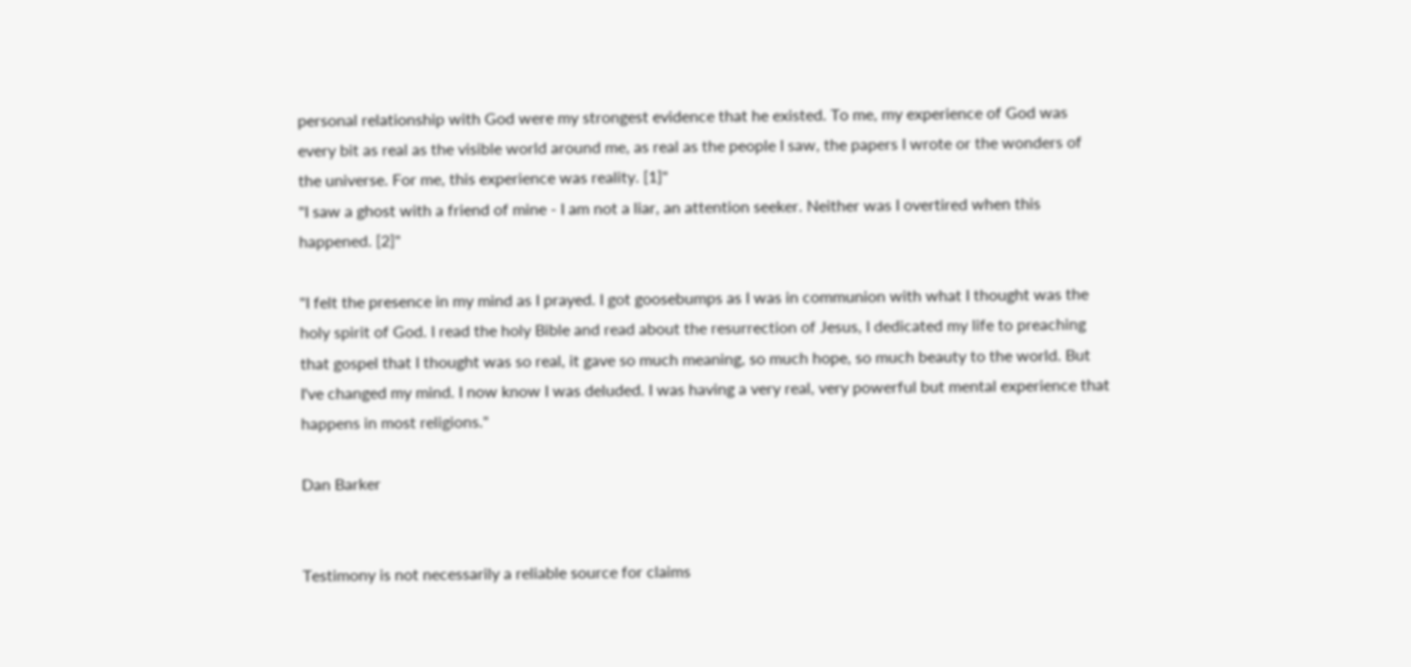personal relationship with God were my strongest evidence that he existed. To me, my experience of God was every bit as real as the visible world around me, as real as the people I saw, the papers I wrote or the wonders of the universe. For me, this experience was reality. [1]"
"I saw a ghost with a friend of mine - I am not a liar, an attention seeker. Neither was I overtired when this happened. [2]"

"I felt the presence in my mind as I prayed. I got goosebumps as I was in communion with what I thought was the holy spirit of God. I read the holy Bible and read about the resurrection of Jesus, I dedicated my life to preaching that gospel that I thought was so real, it gave so much meaning, so much hope, so much beauty to the world. But I've changed my mind. I now know I was deluded. I was having a very real, very powerful but mental experience that happens in most religions."

Dan Barker


Testimony is not necessarily a reliable source for claims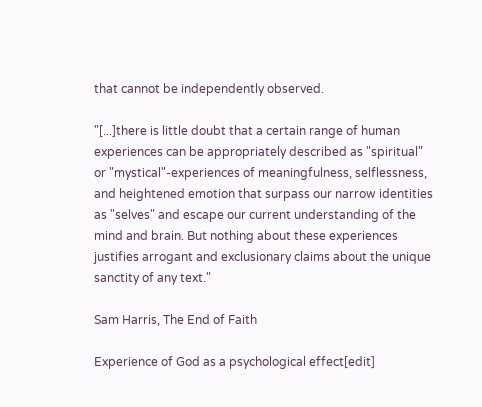that cannot be independently observed.

"[...]there is little doubt that a certain range of human experiences can be appropriately described as "spiritual" or "mystical"-experiences of meaningfulness, selflessness, and heightened emotion that surpass our narrow identities as "selves" and escape our current understanding of the mind and brain. But nothing about these experiences justifies arrogant and exclusionary claims about the unique sanctity of any text."

Sam Harris, The End of Faith

Experience of God as a psychological effect[edit]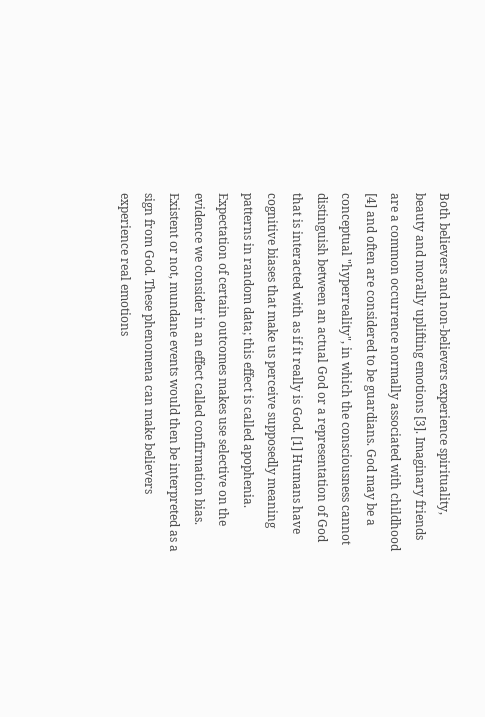Both believers and non-believers experience spirituality, beauty and morally uplifting emotions [3]. Imaginary friends are a common occurrence normally associated with childhood [4] and often are considered to be guardians. God may be a conceptual "hyperreality", in which the consciousness cannot distinguish between an actual God or a representation of God that is interacted with as if it really is God. [1] Humans have cognitive biases that make us perceive supposedly meaning patterns in random data; this effect is called apophenia. Expectation of certain outcomes makes use selective on the evidence we consider in an effect called confirmation bias. Existent or not, mundane events would then be interpreted as a sign from God. These phenomena can make believers experience real emotions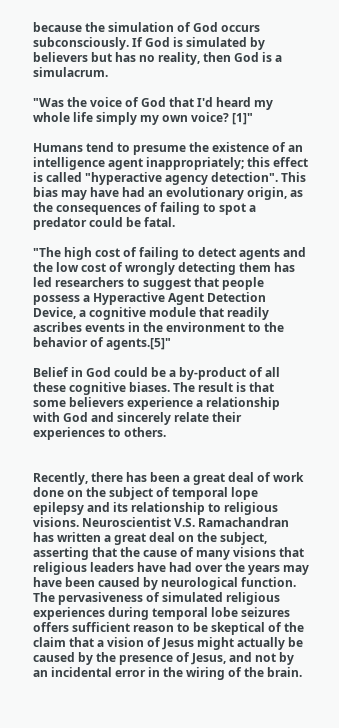because the simulation of God occurs subconsciously. If God is simulated by believers but has no reality, then God is a simulacrum.

"Was the voice of God that I'd heard my whole life simply my own voice? [1]"

Humans tend to presume the existence of an intelligence agent inappropriately; this effect is called "hyperactive agency detection". This bias may have had an evolutionary origin, as the consequences of failing to spot a predator could be fatal.

"The high cost of failing to detect agents and the low cost of wrongly detecting them has led researchers to suggest that people possess a Hyperactive Agent Detection Device, a cognitive module that readily ascribes events in the environment to the behavior of agents.[5]"

Belief in God could be a by-product of all these cognitive biases. The result is that some believers experience a relationship with God and sincerely relate their experiences to others.


Recently, there has been a great deal of work done on the subject of temporal lope epilepsy and its relationship to religious visions. Neuroscientist V.S. Ramachandran has written a great deal on the subject, asserting that the cause of many visions that religious leaders have had over the years may have been caused by neurological function. The pervasiveness of simulated religious experiences during temporal lobe seizures offers sufficient reason to be skeptical of the claim that a vision of Jesus might actually be caused by the presence of Jesus, and not by an incidental error in the wiring of the brain.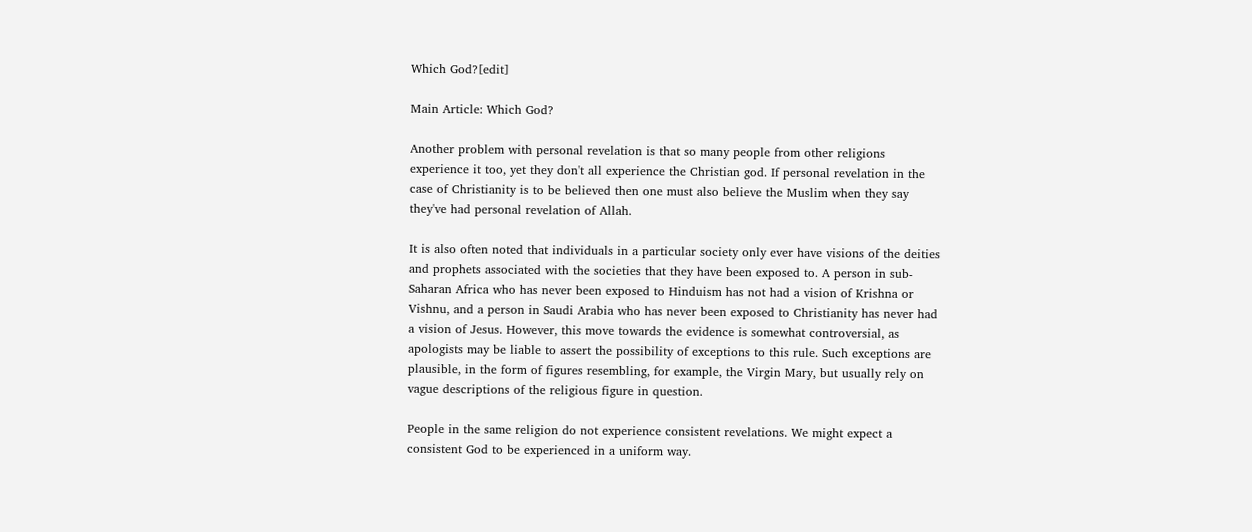Which God?[edit]

Main Article: Which God?

Another problem with personal revelation is that so many people from other religions experience it too, yet they don't all experience the Christian god. If personal revelation in the case of Christianity is to be believed then one must also believe the Muslim when they say they've had personal revelation of Allah.

It is also often noted that individuals in a particular society only ever have visions of the deities and prophets associated with the societies that they have been exposed to. A person in sub-Saharan Africa who has never been exposed to Hinduism has not had a vision of Krishna or Vishnu, and a person in Saudi Arabia who has never been exposed to Christianity has never had a vision of Jesus. However, this move towards the evidence is somewhat controversial, as apologists may be liable to assert the possibility of exceptions to this rule. Such exceptions are plausible, in the form of figures resembling, for example, the Virgin Mary, but usually rely on vague descriptions of the religious figure in question.

People in the same religion do not experience consistent revelations. We might expect a consistent God to be experienced in a uniform way.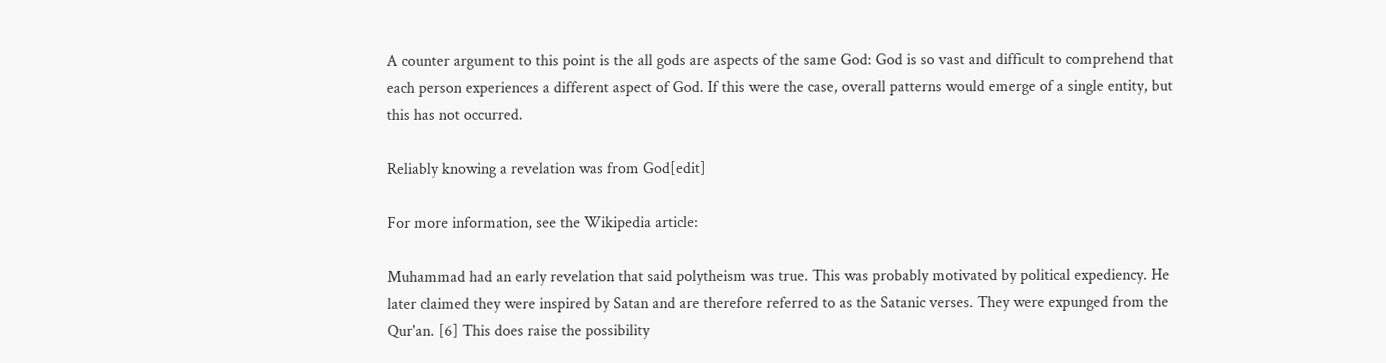A counter argument to this point is the all gods are aspects of the same God: God is so vast and difficult to comprehend that each person experiences a different aspect of God. If this were the case, overall patterns would emerge of a single entity, but this has not occurred.

Reliably knowing a revelation was from God[edit]

For more information, see the Wikipedia article:

Muhammad had an early revelation that said polytheism was true. This was probably motivated by political expediency. He later claimed they were inspired by Satan and are therefore referred to as the Satanic verses. They were expunged from the Qur'an. [6] This does raise the possibility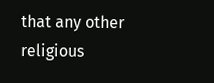that any other religious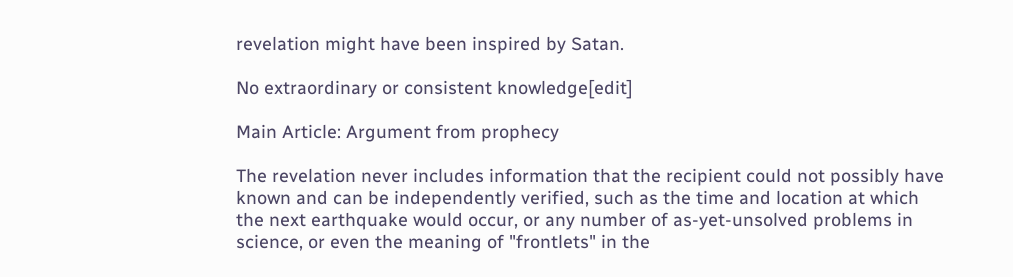revelation might have been inspired by Satan.

No extraordinary or consistent knowledge[edit]

Main Article: Argument from prophecy

The revelation never includes information that the recipient could not possibly have known and can be independently verified, such as the time and location at which the next earthquake would occur, or any number of as-yet-unsolved problems in science, or even the meaning of "frontlets" in the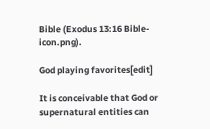Bible (Exodus 13:16 Bible-icon.png).

God playing favorites[edit]

It is conceivable that God or supernatural entities can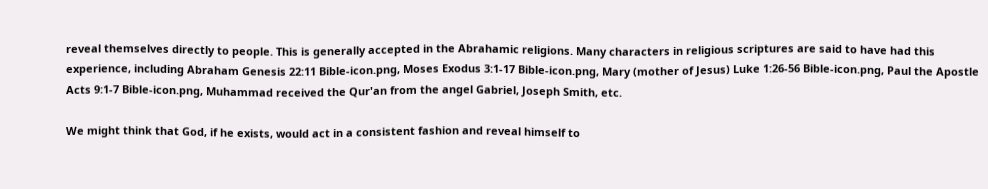reveal themselves directly to people. This is generally accepted in the Abrahamic religions. Many characters in religious scriptures are said to have had this experience, including Abraham Genesis 22:11 Bible-icon.png, Moses Exodus 3:1-17 Bible-icon.png, Mary (mother of Jesus) Luke 1:26-56 Bible-icon.png, Paul the Apostle Acts 9:1-7 Bible-icon.png, Muhammad received the Qur'an from the angel Gabriel, Joseph Smith, etc.

We might think that God, if he exists, would act in a consistent fashion and reveal himself to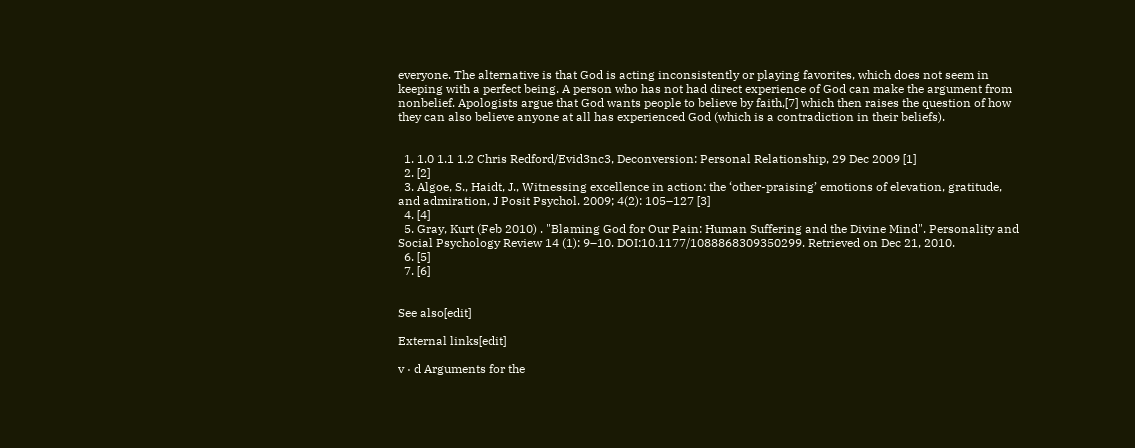everyone. The alternative is that God is acting inconsistently or playing favorites, which does not seem in keeping with a perfect being. A person who has not had direct experience of God can make the argument from nonbelief. Apologists argue that God wants people to believe by faith,[7] which then raises the question of how they can also believe anyone at all has experienced God (which is a contradiction in their beliefs).


  1. 1.0 1.1 1.2 Chris Redford/Evid3nc3, Deconversion: Personal Relationship, 29 Dec 2009 [1]
  2. [2]
  3. Algoe, S., Haidt, J., Witnessing excellence in action: the ‘other-praising’ emotions of elevation, gratitude, and admiration, J Posit Psychol. 2009; 4(2): 105–127 [3]
  4. [4]
  5. Gray, Kurt (Feb 2010) . "Blaming God for Our Pain: Human Suffering and the Divine Mind". Personality and Social Psychology Review 14 (1): 9–10. DOI:10.1177/1088868309350299. Retrieved on Dec 21, 2010.
  6. [5]
  7. [6]


See also[edit]

External links[edit]

v · d Arguments for the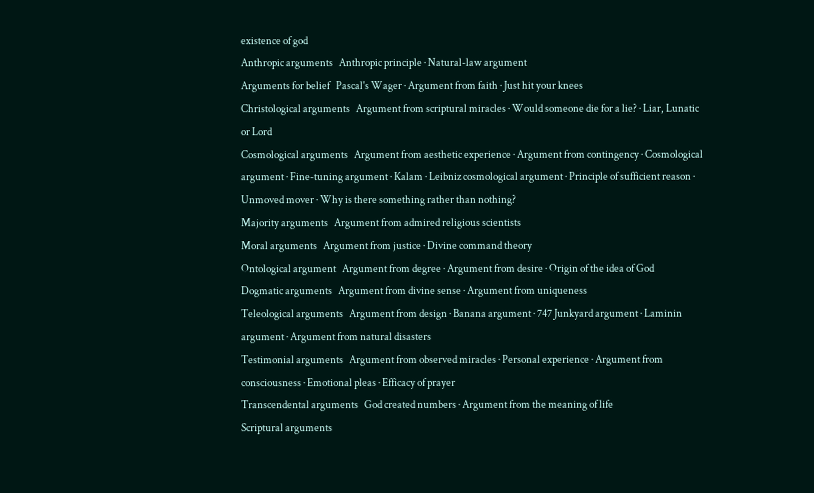existence of god
Anthropic arguments   Anthropic principle · Natural-law argument
Arguments for belief   Pascal's Wager · Argument from faith · Just hit your knees
Christological arguments   Argument from scriptural miracles · Would someone die for a lie? · Liar, Lunatic or Lord
Cosmological arguments   Argument from aesthetic experience · Argument from contingency · Cosmological argument · Fine-tuning argument · Kalam · Leibniz cosmological argument · Principle of sufficient reason · Unmoved mover · Why is there something rather than nothing?
Majority arguments   Argument from admired religious scientists
Moral arguments   Argument from justice · Divine command theory
Ontological argument   Argument from degree · Argument from desire · Origin of the idea of God
Dogmatic arguments   Argument from divine sense · Argument from uniqueness
Teleological arguments   Argument from design · Banana argument · 747 Junkyard argument · Laminin argument · Argument from natural disasters
Testimonial arguments   Argument from observed miracles · Personal experience · Argument from consciousness · Emotional pleas · Efficacy of prayer
Transcendental arguments   God created numbers · Argument from the meaning of life
Scriptural arguments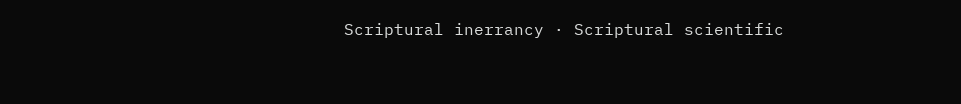Scriptural inerrancy · Scriptural scientific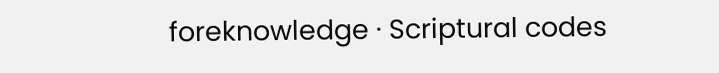foreknowledge · Scriptural codes